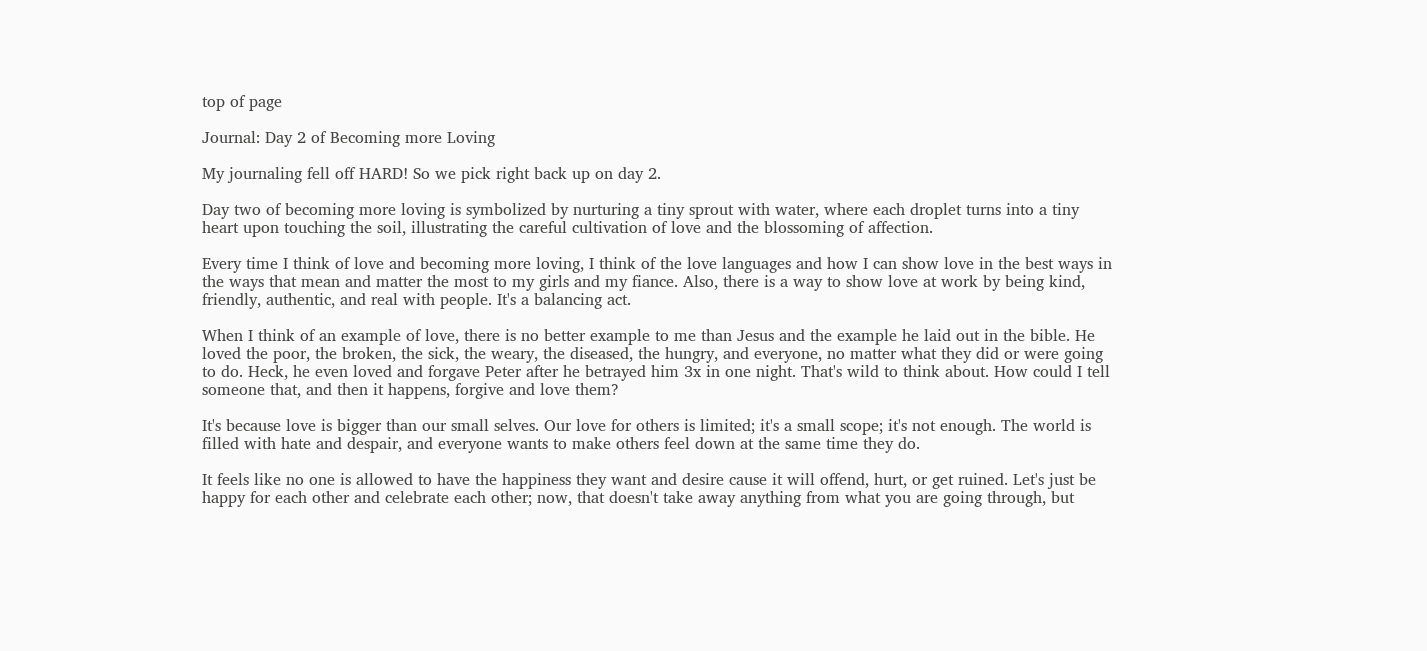top of page

Journal: Day 2 of Becoming more Loving

My journaling fell off HARD! So we pick right back up on day 2.

Day two of becoming more loving is symbolized by nurturing a tiny sprout with water, where each droplet turns into a tiny heart upon touching the soil, illustrating the careful cultivation of love and the blossoming of affection.

Every time I think of love and becoming more loving, I think of the love languages and how I can show love in the best ways in the ways that mean and matter the most to my girls and my fiance. Also, there is a way to show love at work by being kind, friendly, authentic, and real with people. It's a balancing act.

When I think of an example of love, there is no better example to me than Jesus and the example he laid out in the bible. He loved the poor, the broken, the sick, the weary, the diseased, the hungry, and everyone, no matter what they did or were going to do. Heck, he even loved and forgave Peter after he betrayed him 3x in one night. That's wild to think about. How could I tell someone that, and then it happens, forgive and love them?

It's because love is bigger than our small selves. Our love for others is limited; it's a small scope; it's not enough. The world is filled with hate and despair, and everyone wants to make others feel down at the same time they do.

It feels like no one is allowed to have the happiness they want and desire cause it will offend, hurt, or get ruined. Let's just be happy for each other and celebrate each other; now, that doesn't take away anything from what you are going through, but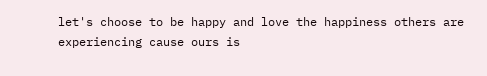let's choose to be happy and love the happiness others are experiencing cause ours is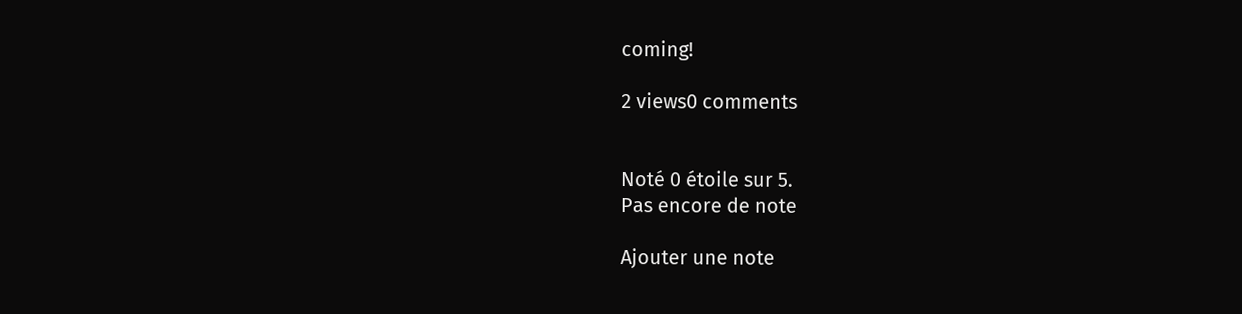coming!

2 views0 comments


Noté 0 étoile sur 5.
Pas encore de note

Ajouter une note